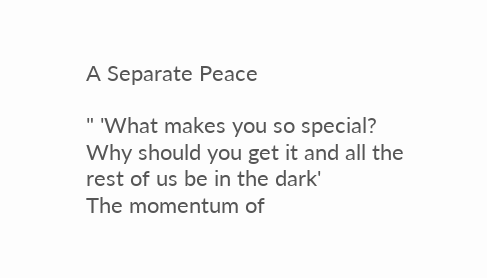A Separate Peace

" 'What makes you so special? Why should you get it and all the rest of us be in the dark'
The momentum of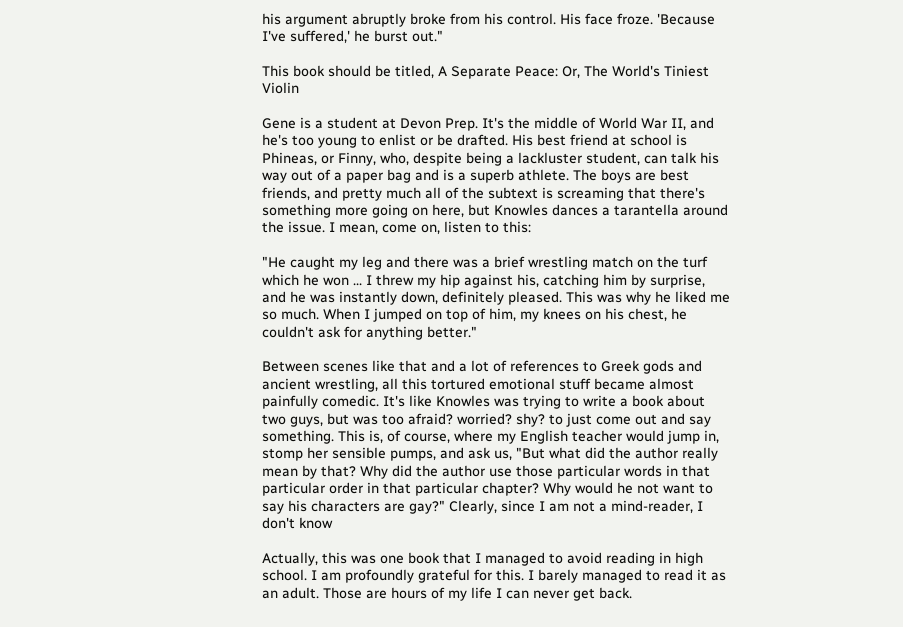his argument abruptly broke from his control. His face froze. 'Because I've suffered,' he burst out."

This book should be titled, A Separate Peace: Or, The World's Tiniest Violin

Gene is a student at Devon Prep. It's the middle of World War II, and he's too young to enlist or be drafted. His best friend at school is Phineas, or Finny, who, despite being a lackluster student, can talk his way out of a paper bag and is a superb athlete. The boys are best friends, and pretty much all of the subtext is screaming that there's something more going on here, but Knowles dances a tarantella around the issue. I mean, come on, listen to this:

"He caught my leg and there was a brief wrestling match on the turf which he won ... I threw my hip against his, catching him by surprise, and he was instantly down, definitely pleased. This was why he liked me so much. When I jumped on top of him, my knees on his chest, he couldn't ask for anything better."

Between scenes like that and a lot of references to Greek gods and ancient wrestling, all this tortured emotional stuff became almost painfully comedic. It's like Knowles was trying to write a book about two guys, but was too afraid? worried? shy? to just come out and say something. This is, of course, where my English teacher would jump in, stomp her sensible pumps, and ask us, "But what did the author really mean by that? Why did the author use those particular words in that particular order in that particular chapter? Why would he not want to say his characters are gay?" Clearly, since I am not a mind-reader, I don't know

Actually, this was one book that I managed to avoid reading in high school. I am profoundly grateful for this. I barely managed to read it as an adult. Those are hours of my life I can never get back.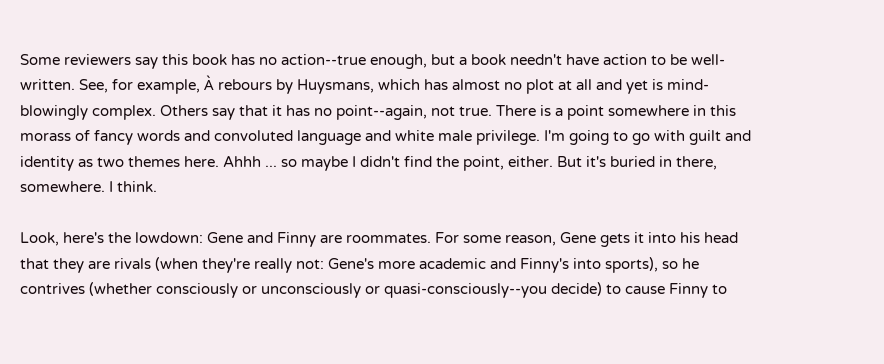Some reviewers say this book has no action--true enough, but a book needn't have action to be well-written. See, for example, À rebours by Huysmans, which has almost no plot at all and yet is mind-blowingly complex. Others say that it has no point--again, not true. There is a point somewhere in this morass of fancy words and convoluted language and white male privilege. I'm going to go with guilt and identity as two themes here. Ahhh ... so maybe I didn't find the point, either. But it's buried in there, somewhere. I think.

Look, here's the lowdown: Gene and Finny are roommates. For some reason, Gene gets it into his head that they are rivals (when they're really not: Gene's more academic and Finny's into sports), so he contrives (whether consciously or unconsciously or quasi-consciously--you decide) to cause Finny to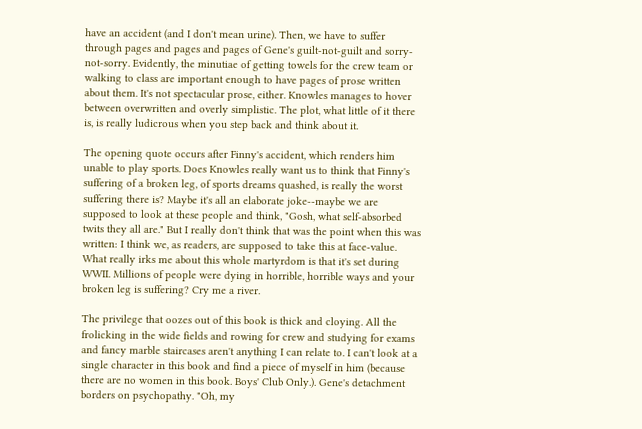have an accident (and I don't mean urine). Then, we have to suffer through pages and pages and pages of Gene's guilt-not-guilt and sorry-not-sorry. Evidently, the minutiae of getting towels for the crew team or walking to class are important enough to have pages of prose written about them. It's not spectacular prose, either. Knowles manages to hover between overwritten and overly simplistic. The plot, what little of it there is, is really ludicrous when you step back and think about it.

The opening quote occurs after Finny's accident, which renders him unable to play sports. Does Knowles really want us to think that Finny's suffering of a broken leg, of sports dreams quashed, is really the worst suffering there is? Maybe it's all an elaborate joke--maybe we are supposed to look at these people and think, "Gosh, what self-absorbed twits they all are." But I really don't think that was the point when this was written: I think we, as readers, are supposed to take this at face-value. What really irks me about this whole martyrdom is that it's set during WWII. Millions of people were dying in horrible, horrible ways and your broken leg is suffering? Cry me a river.

The privilege that oozes out of this book is thick and cloying. All the frolicking in the wide fields and rowing for crew and studying for exams and fancy marble staircases aren't anything I can relate to. I can't look at a single character in this book and find a piece of myself in him (because there are no women in this book. Boys' Club Only.). Gene's detachment borders on psychopathy. "Oh, my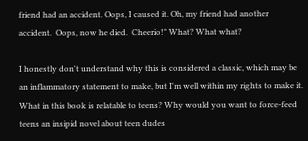friend had an accident. Oops, I caused it. Oh, my friend had another accident.  Oops, now he died.  Cheerio!" What? What what?

I honestly don't understand why this is considered a classic, which may be an inflammatory statement to make, but I'm well within my rights to make it. What in this book is relatable to teens? Why would you want to force-feed teens an insipid novel about teen dudes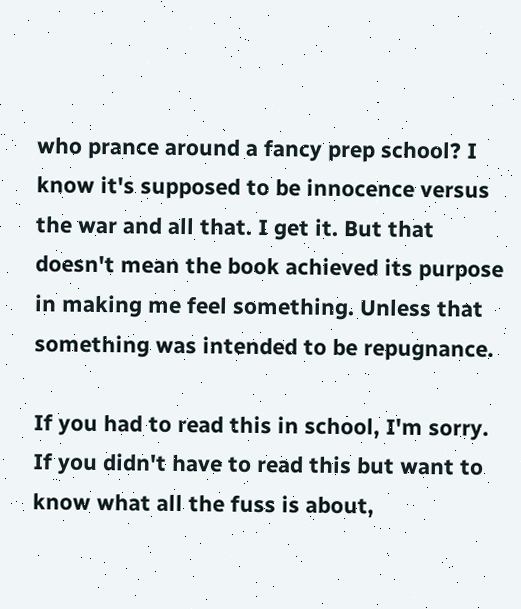who prance around a fancy prep school? I know it's supposed to be innocence versus the war and all that. I get it. But that doesn't mean the book achieved its purpose in making me feel something. Unless that something was intended to be repugnance.

If you had to read this in school, I'm sorry. If you didn't have to read this but want to know what all the fuss is about,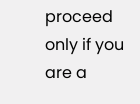proceed only if you are a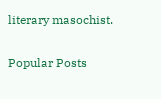literary masochist.


Popular Posts